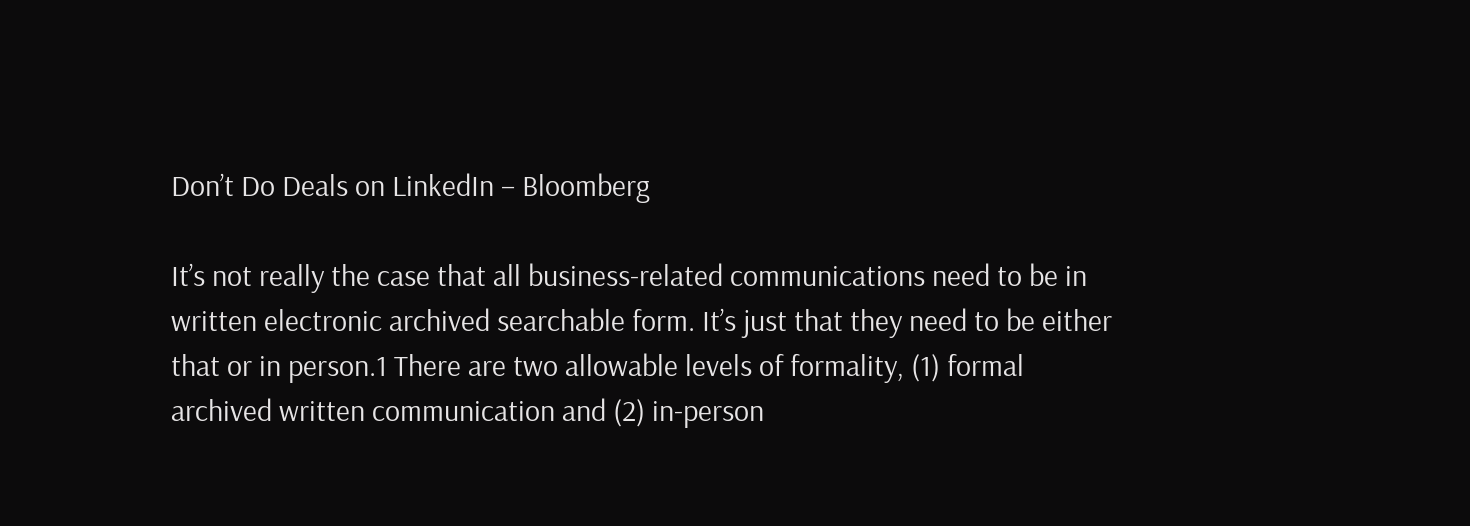Don’t Do Deals on LinkedIn – Bloomberg

It’s not really the case that all business-related communications need to be in written electronic archived searchable form. It’s just that they need to be either that or in person.1 There are two allowable levels of formality, (1) formal archived written communication and (2) in-person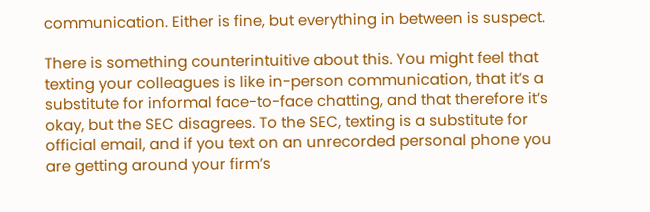communication. Either is fine, but everything in between is suspect.

There is something counterintuitive about this. You might feel that texting your colleagues is like in-person communication, that it’s a substitute for informal face-to-face chatting, and that therefore it’s okay, but the SEC disagrees. To the SEC, texting is a substitute for official email, and if you text on an unrecorded personal phone you are getting around your firm’s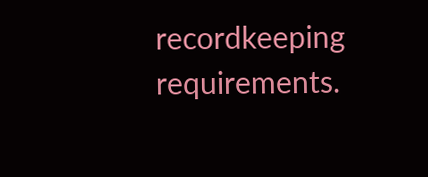recordkeeping requirements.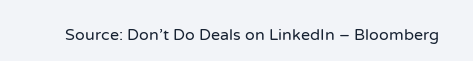Source: Don’t Do Deals on LinkedIn – Bloomberg